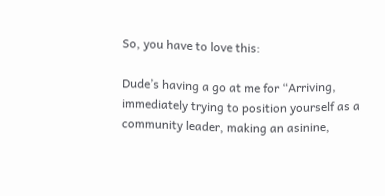So, you have to love this:

Dude’s having a go at me for “Arriving, immediately trying to position yourself as a community leader, making an asinine,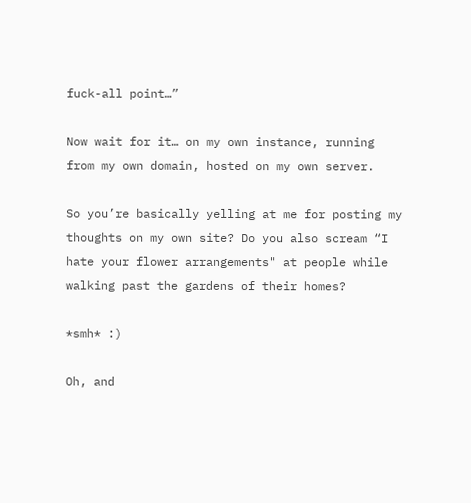fuck-all point…”

Now wait for it… on my own instance, running from my own domain, hosted on my own server.

So you’re basically yelling at me for posting my thoughts on my own site? Do you also scream “I hate your flower arrangements" at people while walking past the gardens of their homes?

*smh* :)

Oh, and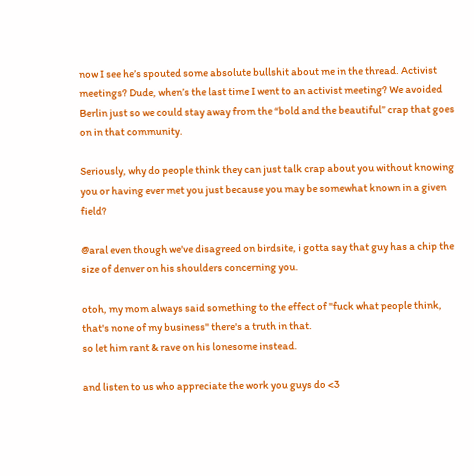now I see he’s spouted some absolute bullshit about me in the thread. Activist meetings? Dude, when’s the last time I went to an activist meeting? We avoided Berlin just so we could stay away from the “bold and the beautiful” crap that goes on in that community.

Seriously, why do people think they can just talk crap about you without knowing you or having ever met you just because you may be somewhat known in a given field?

@aral even though we've disagreed on birdsite, i gotta say that guy has a chip the size of denver on his shoulders concerning you.

otoh, my mom always said something to the effect of "fuck what people think, that's none of my business" there's a truth in that.
so let him rant & rave on his lonesome instead.

and listen to us who appreciate the work you guys do <3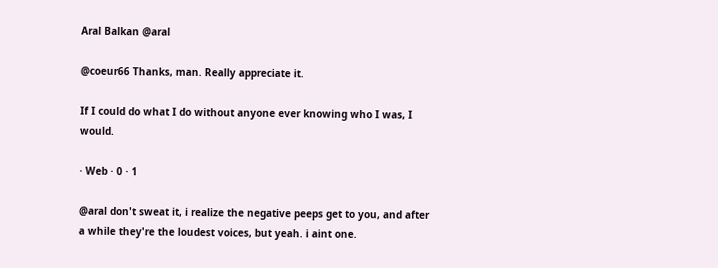Aral Balkan @aral

@coeur66 Thanks, man. Really appreciate it.

If I could do what I do without anyone ever knowing who I was, I would.

· Web · 0 · 1

@aral don't sweat it, i realize the negative peeps get to you, and after a while they're the loudest voices, but yeah. i aint one.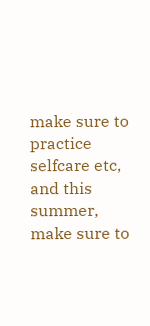make sure to practice selfcare etc, and this summer, make sure to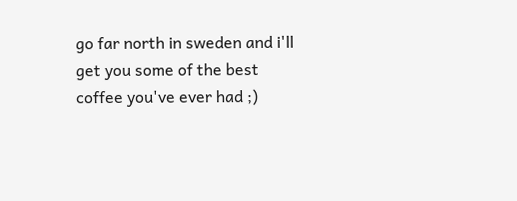go far north in sweden and i'll get you some of the best coffee you've ever had ;)